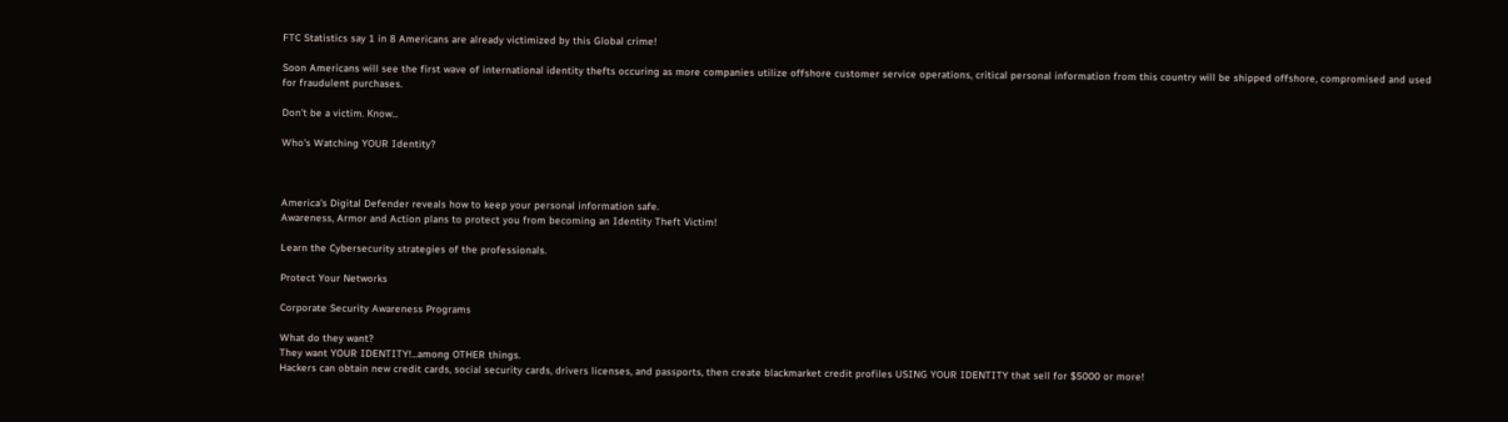FTC Statistics say 1 in 8 Americans are already victimized by this Global crime!

Soon Americans will see the first wave of international identity thefts occuring as more companies utilize offshore customer service operations, critical personal information from this country will be shipped offshore, compromised and used for fraudulent purchases.

Don't be a victim. Know...

Who's Watching YOUR Identity?



America's Digital Defender reveals how to keep your personal information safe.
Awareness, Armor and Action plans to protect you from becoming an Identity Theft Victim!

Learn the Cybersecurity strategies of the professionals.

Protect Your Networks

Corporate Security Awareness Programs

What do they want?
They want YOUR IDENTITY!...among OTHER things.
Hackers can obtain new credit cards, social security cards, drivers licenses, and passports, then create blackmarket credit profiles USING YOUR IDENTITY that sell for $5000 or more!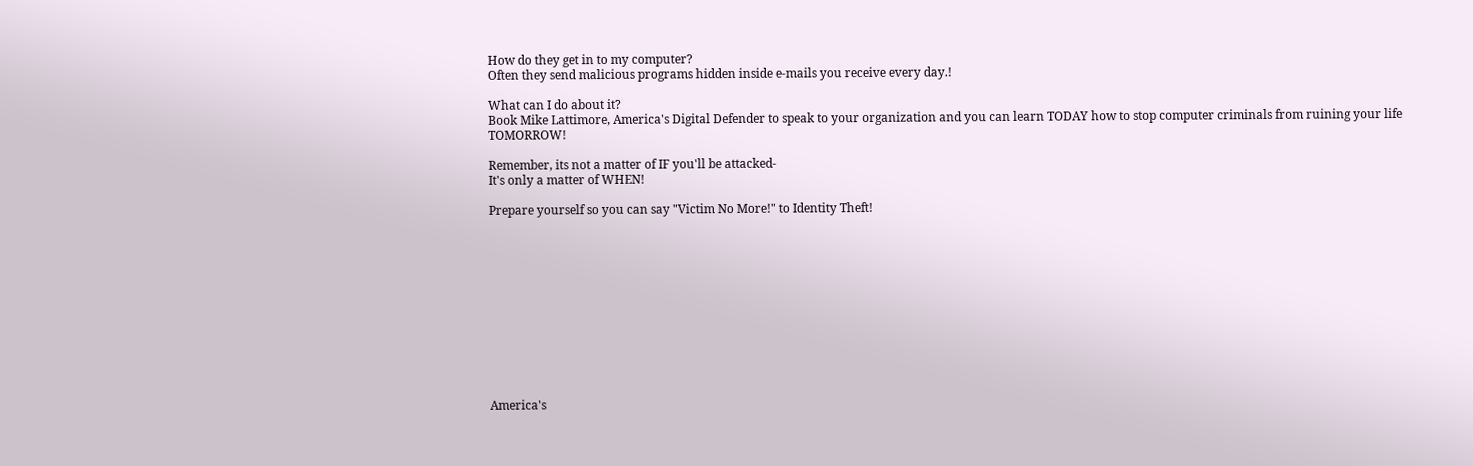How do they get in to my computer?
Often they send malicious programs hidden inside e-mails you receive every day.!

What can I do about it?
Book Mike Lattimore, America's Digital Defender to speak to your organization and you can learn TODAY how to stop computer criminals from ruining your life TOMORROW!

Remember, its not a matter of IF you'll be attacked-
It's only a matter of WHEN!

Prepare yourself so you can say "Victim No More!" to Identity Theft!












America's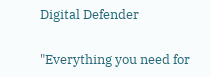Digital Defender

"Everything you need for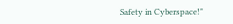Safety in Cyberspace!"